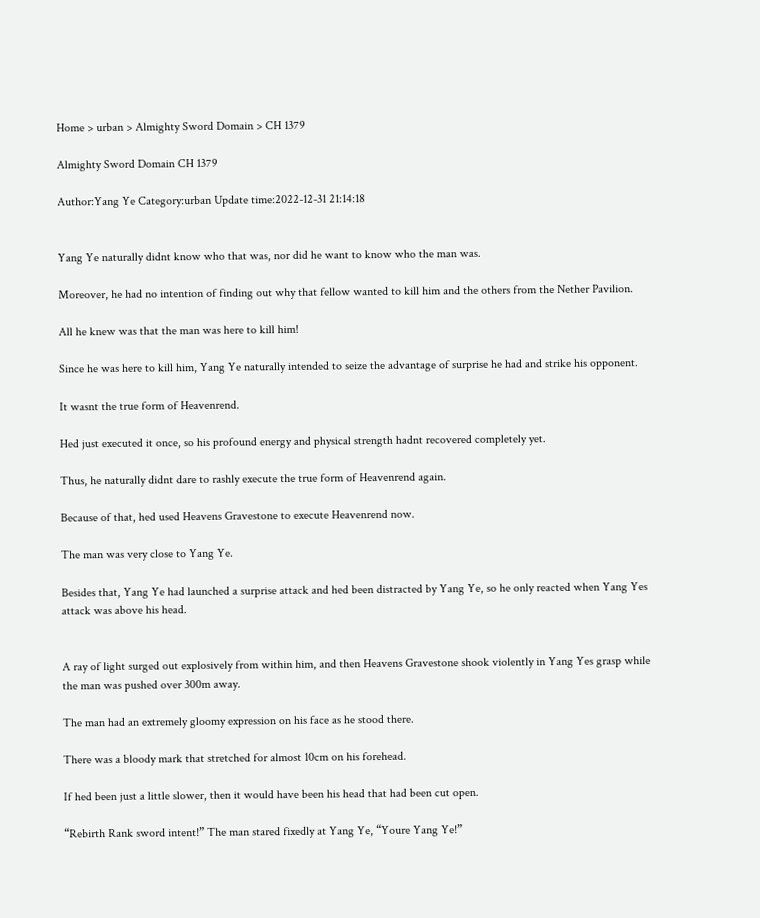Home > urban > Almighty Sword Domain > CH 1379

Almighty Sword Domain CH 1379

Author:Yang Ye Category:urban Update time:2022-12-31 21:14:18


Yang Ye naturally didnt know who that was, nor did he want to know who the man was.

Moreover, he had no intention of finding out why that fellow wanted to kill him and the others from the Nether Pavilion.

All he knew was that the man was here to kill him!

Since he was here to kill him, Yang Ye naturally intended to seize the advantage of surprise he had and strike his opponent.

It wasnt the true form of Heavenrend.

Hed just executed it once, so his profound energy and physical strength hadnt recovered completely yet.

Thus, he naturally didnt dare to rashly execute the true form of Heavenrend again.

Because of that, hed used Heavens Gravestone to execute Heavenrend now.

The man was very close to Yang Ye.

Besides that, Yang Ye had launched a surprise attack and hed been distracted by Yang Ye, so he only reacted when Yang Yes attack was above his head.


A ray of light surged out explosively from within him, and then Heavens Gravestone shook violently in Yang Yes grasp while the man was pushed over 300m away.

The man had an extremely gloomy expression on his face as he stood there.

There was a bloody mark that stretched for almost 10cm on his forehead.

If hed been just a little slower, then it would have been his head that had been cut open.

“Rebirth Rank sword intent!” The man stared fixedly at Yang Ye, “Youre Yang Ye!”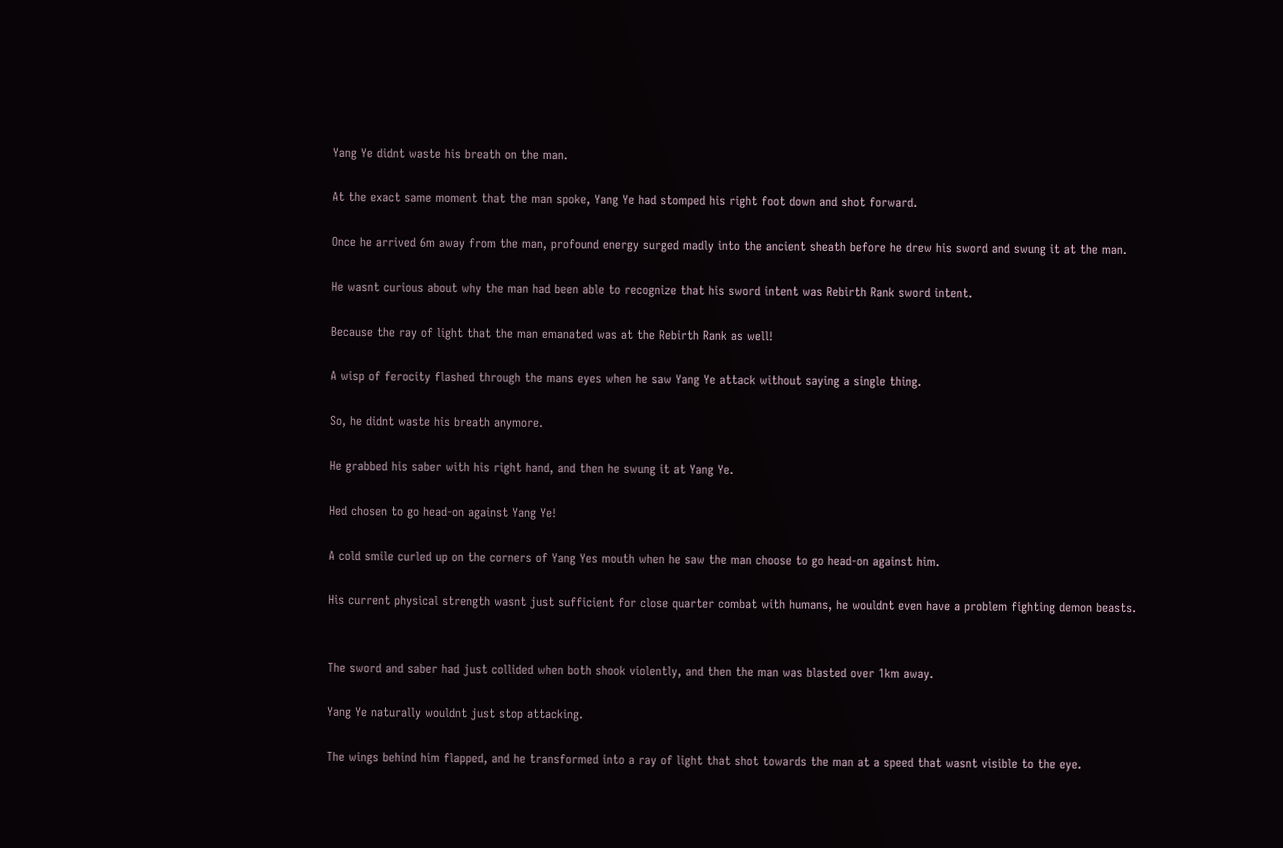Yang Ye didnt waste his breath on the man.

At the exact same moment that the man spoke, Yang Ye had stomped his right foot down and shot forward.

Once he arrived 6m away from the man, profound energy surged madly into the ancient sheath before he drew his sword and swung it at the man.

He wasnt curious about why the man had been able to recognize that his sword intent was Rebirth Rank sword intent.

Because the ray of light that the man emanated was at the Rebirth Rank as well!

A wisp of ferocity flashed through the mans eyes when he saw Yang Ye attack without saying a single thing.

So, he didnt waste his breath anymore.

He grabbed his saber with his right hand, and then he swung it at Yang Ye.

Hed chosen to go head-on against Yang Ye!

A cold smile curled up on the corners of Yang Yes mouth when he saw the man choose to go head-on against him.

His current physical strength wasnt just sufficient for close quarter combat with humans, he wouldnt even have a problem fighting demon beasts.


The sword and saber had just collided when both shook violently, and then the man was blasted over 1km away.

Yang Ye naturally wouldnt just stop attacking.

The wings behind him flapped, and he transformed into a ray of light that shot towards the man at a speed that wasnt visible to the eye.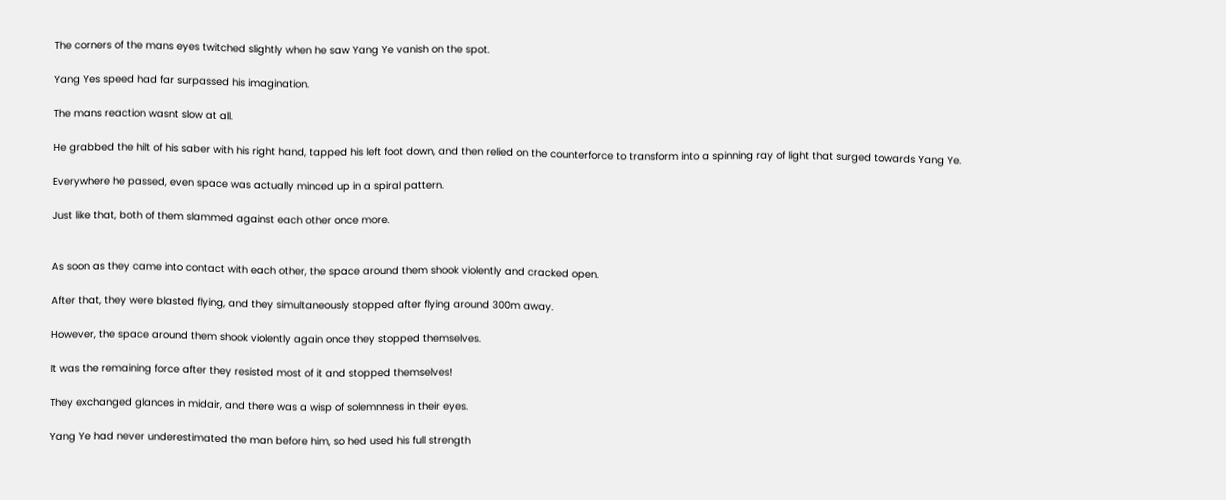The corners of the mans eyes twitched slightly when he saw Yang Ye vanish on the spot.

Yang Yes speed had far surpassed his imagination.

The mans reaction wasnt slow at all.

He grabbed the hilt of his saber with his right hand, tapped his left foot down, and then relied on the counterforce to transform into a spinning ray of light that surged towards Yang Ye.

Everywhere he passed, even space was actually minced up in a spiral pattern.

Just like that, both of them slammed against each other once more.


As soon as they came into contact with each other, the space around them shook violently and cracked open.

After that, they were blasted flying, and they simultaneously stopped after flying around 300m away.

However, the space around them shook violently again once they stopped themselves.

It was the remaining force after they resisted most of it and stopped themselves!

They exchanged glances in midair, and there was a wisp of solemnness in their eyes.

Yang Ye had never underestimated the man before him, so hed used his full strength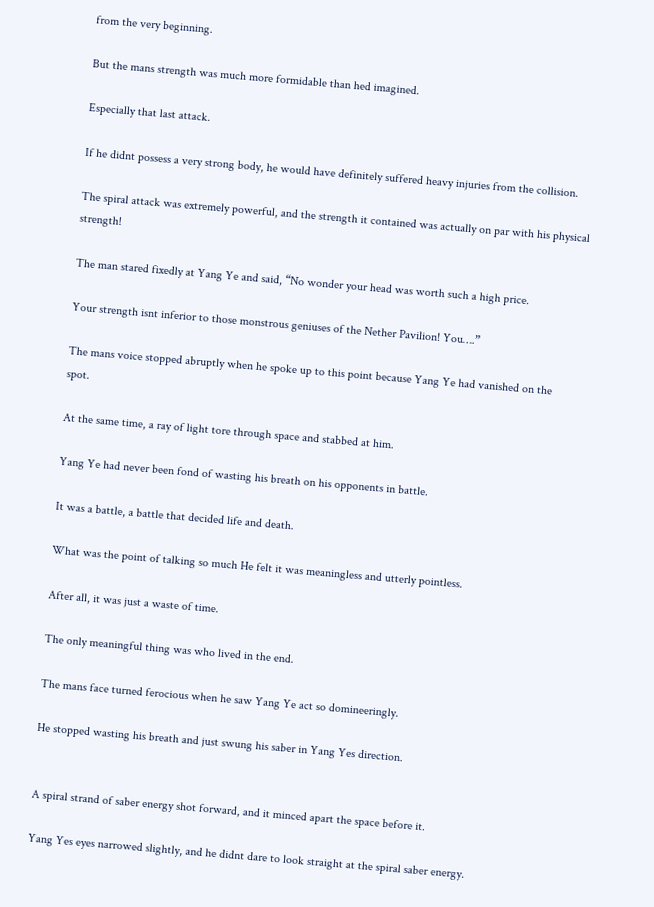from the very beginning.

But the mans strength was much more formidable than hed imagined.

Especially that last attack.

If he didnt possess a very strong body, he would have definitely suffered heavy injuries from the collision.

The spiral attack was extremely powerful, and the strength it contained was actually on par with his physical strength!

The man stared fixedly at Yang Ye and said, “No wonder your head was worth such a high price.

Your strength isnt inferior to those monstrous geniuses of the Nether Pavilion! You….”

The mans voice stopped abruptly when he spoke up to this point because Yang Ye had vanished on the spot.

At the same time, a ray of light tore through space and stabbed at him.

Yang Ye had never been fond of wasting his breath on his opponents in battle.

It was a battle, a battle that decided life and death.

What was the point of talking so much He felt it was meaningless and utterly pointless.

After all, it was just a waste of time.

The only meaningful thing was who lived in the end.

The mans face turned ferocious when he saw Yang Ye act so domineeringly.

He stopped wasting his breath and just swung his saber in Yang Yes direction.


A spiral strand of saber energy shot forward, and it minced apart the space before it.

Yang Yes eyes narrowed slightly, and he didnt dare to look straight at the spiral saber energy.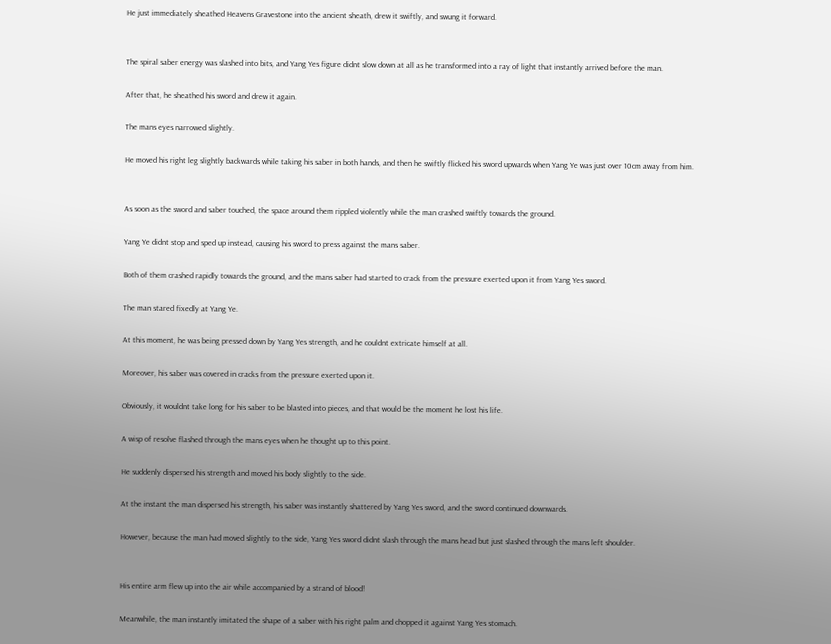He just immediately sheathed Heavens Gravestone into the ancient sheath, drew it swiftly, and swung it forward.


The spiral saber energy was slashed into bits, and Yang Yes figure didnt slow down at all as he transformed into a ray of light that instantly arrived before the man.

After that, he sheathed his sword and drew it again.

The mans eyes narrowed slightly.

He moved his right leg slightly backwards while taking his saber in both hands, and then he swiftly flicked his sword upwards when Yang Ye was just over 10cm away from him.


As soon as the sword and saber touched, the space around them rippled violently while the man crashed swiftly towards the ground.

Yang Ye didnt stop and sped up instead, causing his sword to press against the mans saber.

Both of them crashed rapidly towards the ground, and the mans saber had started to crack from the pressure exerted upon it from Yang Yes sword.

The man stared fixedly at Yang Ye.

At this moment, he was being pressed down by Yang Yes strength, and he couldnt extricate himself at all.

Moreover, his saber was covered in cracks from the pressure exerted upon it.

Obviously, it wouldnt take long for his saber to be blasted into pieces, and that would be the moment he lost his life.

A wisp of resolve flashed through the mans eyes when he thought up to this point.

He suddenly dispersed his strength and moved his body slightly to the side.

At the instant the man dispersed his strength, his saber was instantly shattered by Yang Yes sword, and the sword continued downwards.

However, because the man had moved slightly to the side, Yang Yes sword didnt slash through the mans head but just slashed through the mans left shoulder.


His entire arm flew up into the air while accompanied by a strand of blood!

Meanwhile, the man instantly imitated the shape of a saber with his right palm and chopped it against Yang Yes stomach.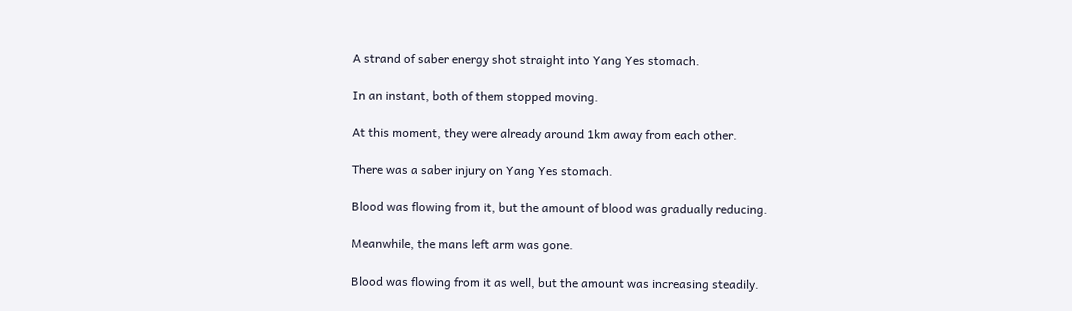A strand of saber energy shot straight into Yang Yes stomach.

In an instant, both of them stopped moving.

At this moment, they were already around 1km away from each other.

There was a saber injury on Yang Yes stomach.

Blood was flowing from it, but the amount of blood was gradually reducing.

Meanwhile, the mans left arm was gone.

Blood was flowing from it as well, but the amount was increasing steadily.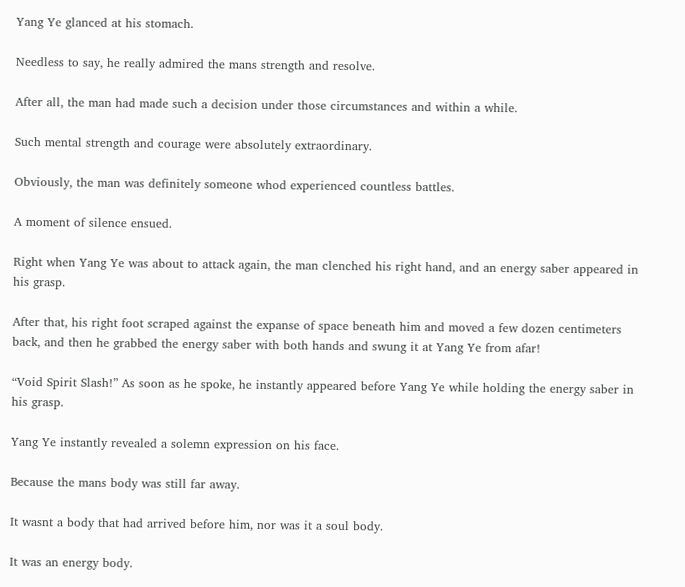Yang Ye glanced at his stomach.

Needless to say, he really admired the mans strength and resolve.

After all, the man had made such a decision under those circumstances and within a while.

Such mental strength and courage were absolutely extraordinary.

Obviously, the man was definitely someone whod experienced countless battles.

A moment of silence ensued.

Right when Yang Ye was about to attack again, the man clenched his right hand, and an energy saber appeared in his grasp.

After that, his right foot scraped against the expanse of space beneath him and moved a few dozen centimeters back, and then he grabbed the energy saber with both hands and swung it at Yang Ye from afar!

“Void Spirit Slash!” As soon as he spoke, he instantly appeared before Yang Ye while holding the energy saber in his grasp.

Yang Ye instantly revealed a solemn expression on his face.

Because the mans body was still far away.

It wasnt a body that had arrived before him, nor was it a soul body.

It was an energy body.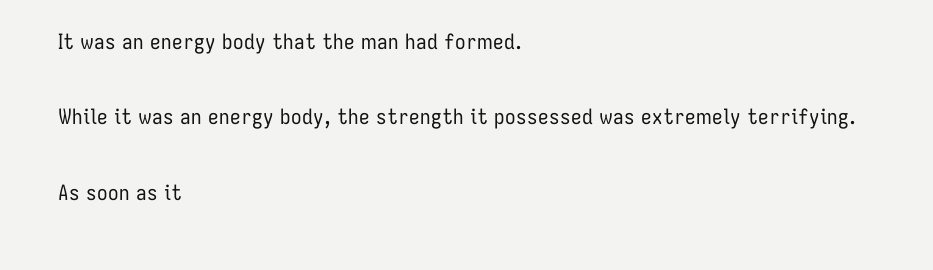It was an energy body that the man had formed.

While it was an energy body, the strength it possessed was extremely terrifying.

As soon as it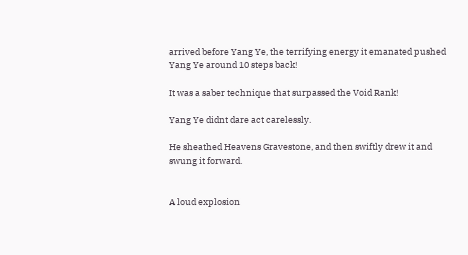arrived before Yang Ye, the terrifying energy it emanated pushed Yang Ye around 10 steps back!

It was a saber technique that surpassed the Void Rank!

Yang Ye didnt dare act carelessly.

He sheathed Heavens Gravestone, and then swiftly drew it and swung it forward.


A loud explosion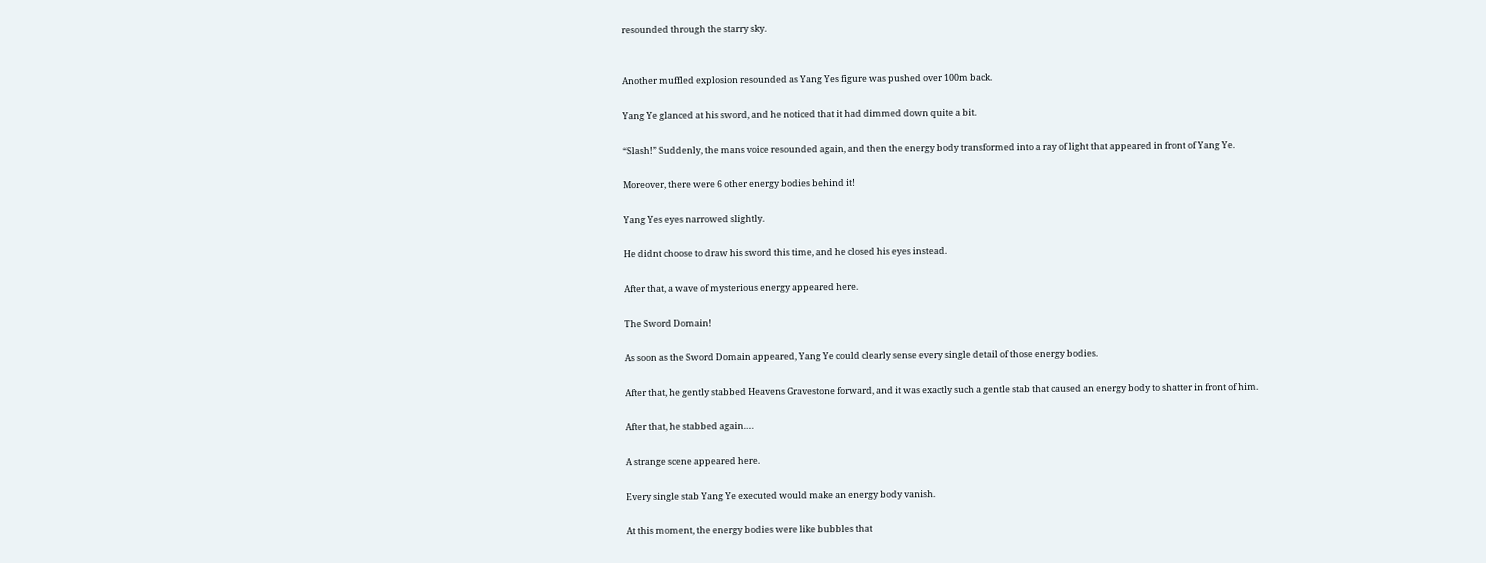resounded through the starry sky.


Another muffled explosion resounded as Yang Yes figure was pushed over 100m back.

Yang Ye glanced at his sword, and he noticed that it had dimmed down quite a bit.

“Slash!” Suddenly, the mans voice resounded again, and then the energy body transformed into a ray of light that appeared in front of Yang Ye.

Moreover, there were 6 other energy bodies behind it!

Yang Yes eyes narrowed slightly.

He didnt choose to draw his sword this time, and he closed his eyes instead.

After that, a wave of mysterious energy appeared here.

The Sword Domain!

As soon as the Sword Domain appeared, Yang Ye could clearly sense every single detail of those energy bodies.

After that, he gently stabbed Heavens Gravestone forward, and it was exactly such a gentle stab that caused an energy body to shatter in front of him.

After that, he stabbed again….

A strange scene appeared here.

Every single stab Yang Ye executed would make an energy body vanish.

At this moment, the energy bodies were like bubbles that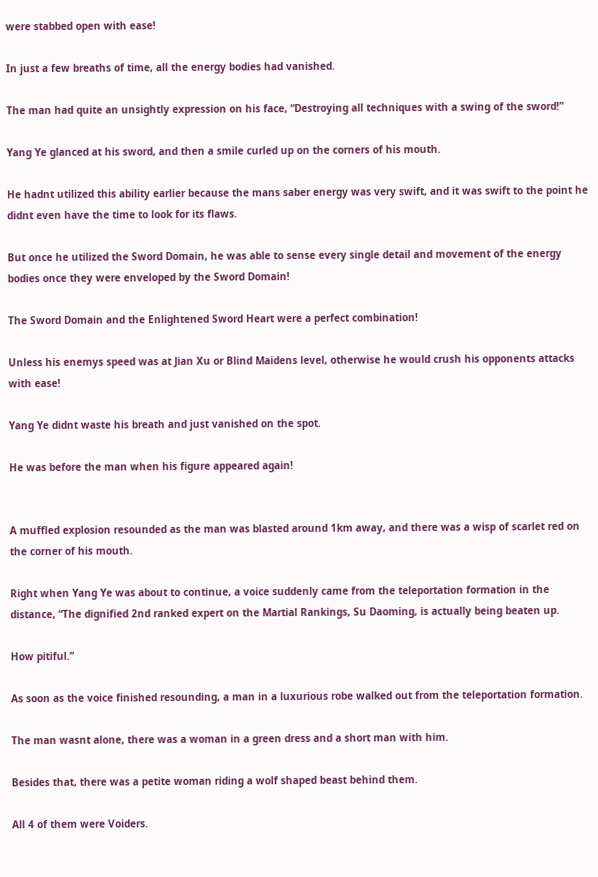were stabbed open with ease!

In just a few breaths of time, all the energy bodies had vanished.

The man had quite an unsightly expression on his face, “Destroying all techniques with a swing of the sword!”

Yang Ye glanced at his sword, and then a smile curled up on the corners of his mouth.

He hadnt utilized this ability earlier because the mans saber energy was very swift, and it was swift to the point he didnt even have the time to look for its flaws.

But once he utilized the Sword Domain, he was able to sense every single detail and movement of the energy bodies once they were enveloped by the Sword Domain!

The Sword Domain and the Enlightened Sword Heart were a perfect combination!

Unless his enemys speed was at Jian Xu or Blind Maidens level, otherwise he would crush his opponents attacks with ease!

Yang Ye didnt waste his breath and just vanished on the spot.

He was before the man when his figure appeared again!


A muffled explosion resounded as the man was blasted around 1km away, and there was a wisp of scarlet red on the corner of his mouth.

Right when Yang Ye was about to continue, a voice suddenly came from the teleportation formation in the distance, “The dignified 2nd ranked expert on the Martial Rankings, Su Daoming, is actually being beaten up.

How pitiful.”

As soon as the voice finished resounding, a man in a luxurious robe walked out from the teleportation formation.

The man wasnt alone, there was a woman in a green dress and a short man with him.

Besides that, there was a petite woman riding a wolf shaped beast behind them.

All 4 of them were Voiders.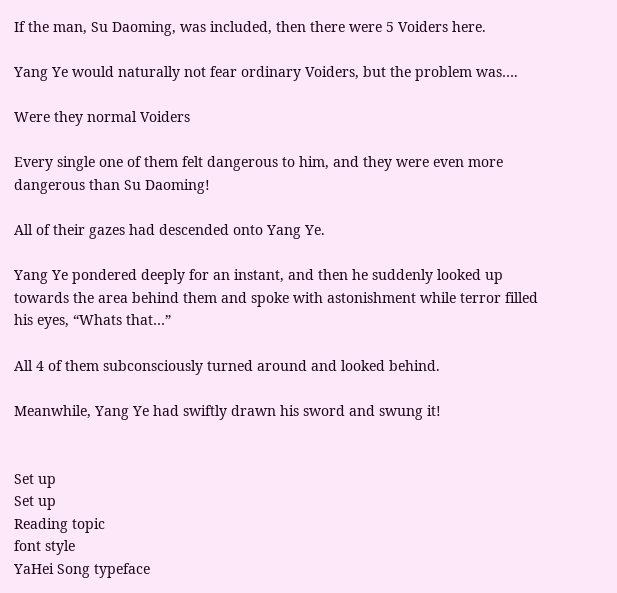If the man, Su Daoming, was included, then there were 5 Voiders here.

Yang Ye would naturally not fear ordinary Voiders, but the problem was….

Were they normal Voiders

Every single one of them felt dangerous to him, and they were even more dangerous than Su Daoming!

All of their gazes had descended onto Yang Ye.

Yang Ye pondered deeply for an instant, and then he suddenly looked up towards the area behind them and spoke with astonishment while terror filled his eyes, “Whats that…”

All 4 of them subconsciously turned around and looked behind.

Meanwhile, Yang Ye had swiftly drawn his sword and swung it!


Set up
Set up
Reading topic
font style
YaHei Song typeface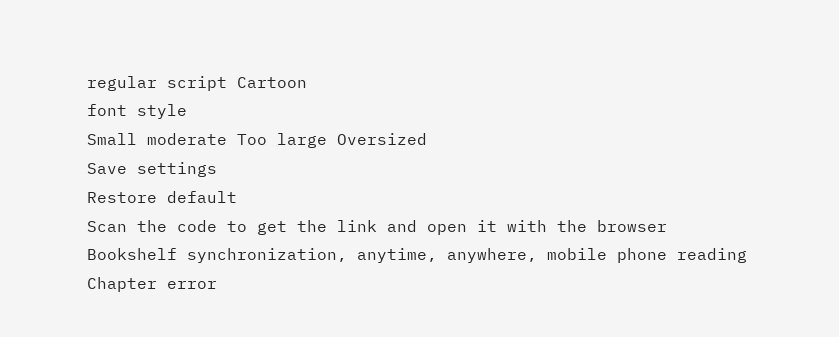regular script Cartoon
font style
Small moderate Too large Oversized
Save settings
Restore default
Scan the code to get the link and open it with the browser
Bookshelf synchronization, anytime, anywhere, mobile phone reading
Chapter error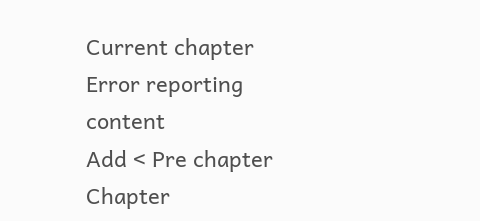Current chapter
Error reporting content
Add < Pre chapter Chapter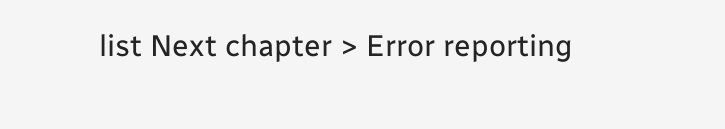list Next chapter > Error reporting